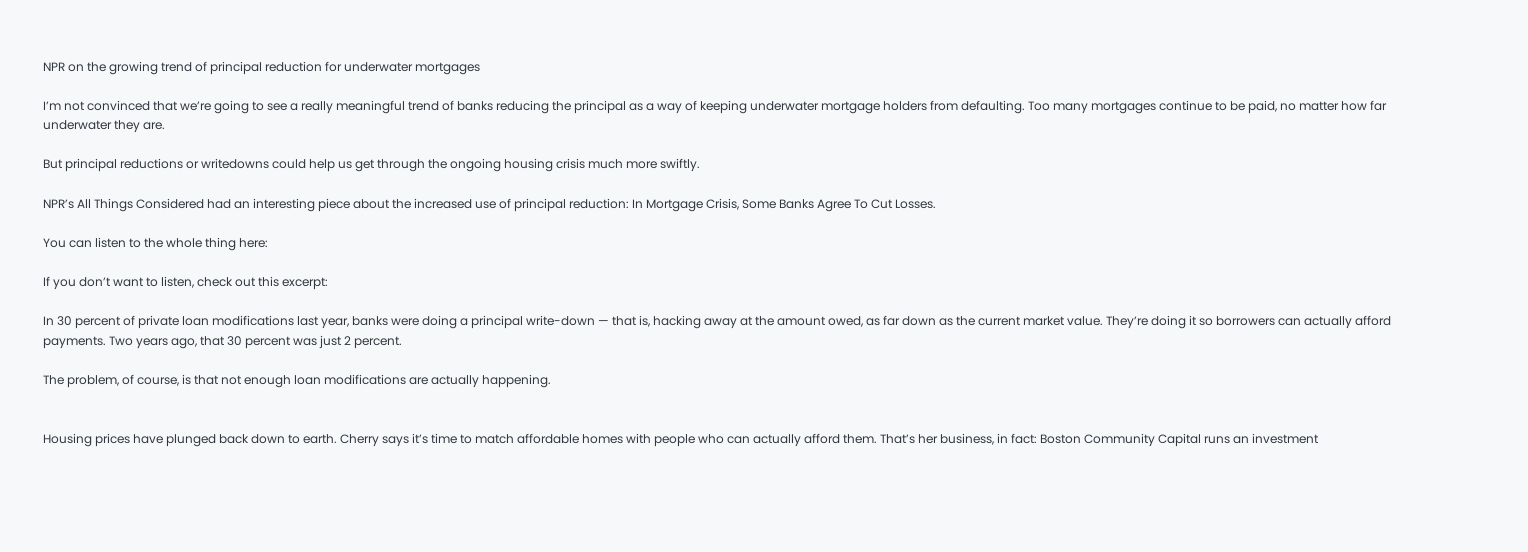NPR on the growing trend of principal reduction for underwater mortgages

I’m not convinced that we’re going to see a really meaningful trend of banks reducing the principal as a way of keeping underwater mortgage holders from defaulting. Too many mortgages continue to be paid, no matter how far underwater they are.

But principal reductions or writedowns could help us get through the ongoing housing crisis much more swiftly.

NPR’s All Things Considered had an interesting piece about the increased use of principal reduction: In Mortgage Crisis, Some Banks Agree To Cut Losses.

You can listen to the whole thing here:

If you don’t want to listen, check out this excerpt:

In 30 percent of private loan modifications last year, banks were doing a principal write-down — that is, hacking away at the amount owed, as far down as the current market value. They’re doing it so borrowers can actually afford payments. Two years ago, that 30 percent was just 2 percent.

The problem, of course, is that not enough loan modifications are actually happening.


Housing prices have plunged back down to earth. Cherry says it’s time to match affordable homes with people who can actually afford them. That’s her business, in fact: Boston Community Capital runs an investment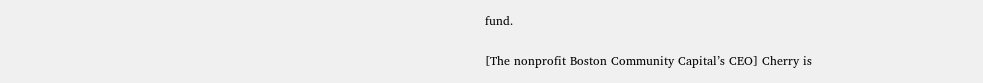fund.

[The nonprofit Boston Community Capital’s CEO] Cherry is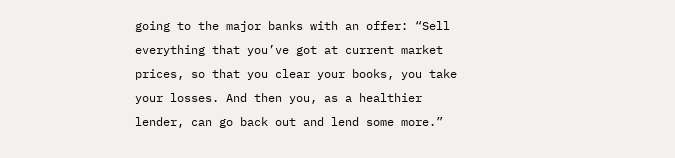going to the major banks with an offer: “Sell everything that you’ve got at current market prices, so that you clear your books, you take your losses. And then you, as a healthier lender, can go back out and lend some more.”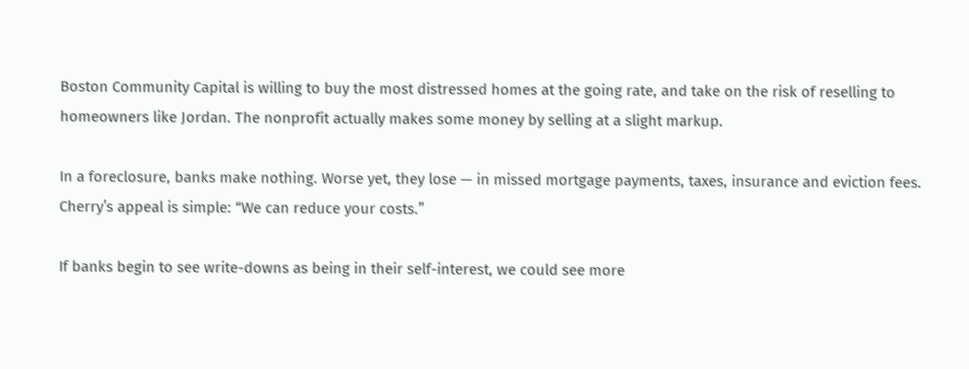Boston Community Capital is willing to buy the most distressed homes at the going rate, and take on the risk of reselling to homeowners like Jordan. The nonprofit actually makes some money by selling at a slight markup.

In a foreclosure, banks make nothing. Worse yet, they lose — in missed mortgage payments, taxes, insurance and eviction fees. Cherry’s appeal is simple: “We can reduce your costs.”

If banks begin to see write-downs as being in their self-interest, we could see more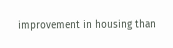improvement in housing than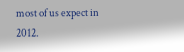most of us expect in 2012.